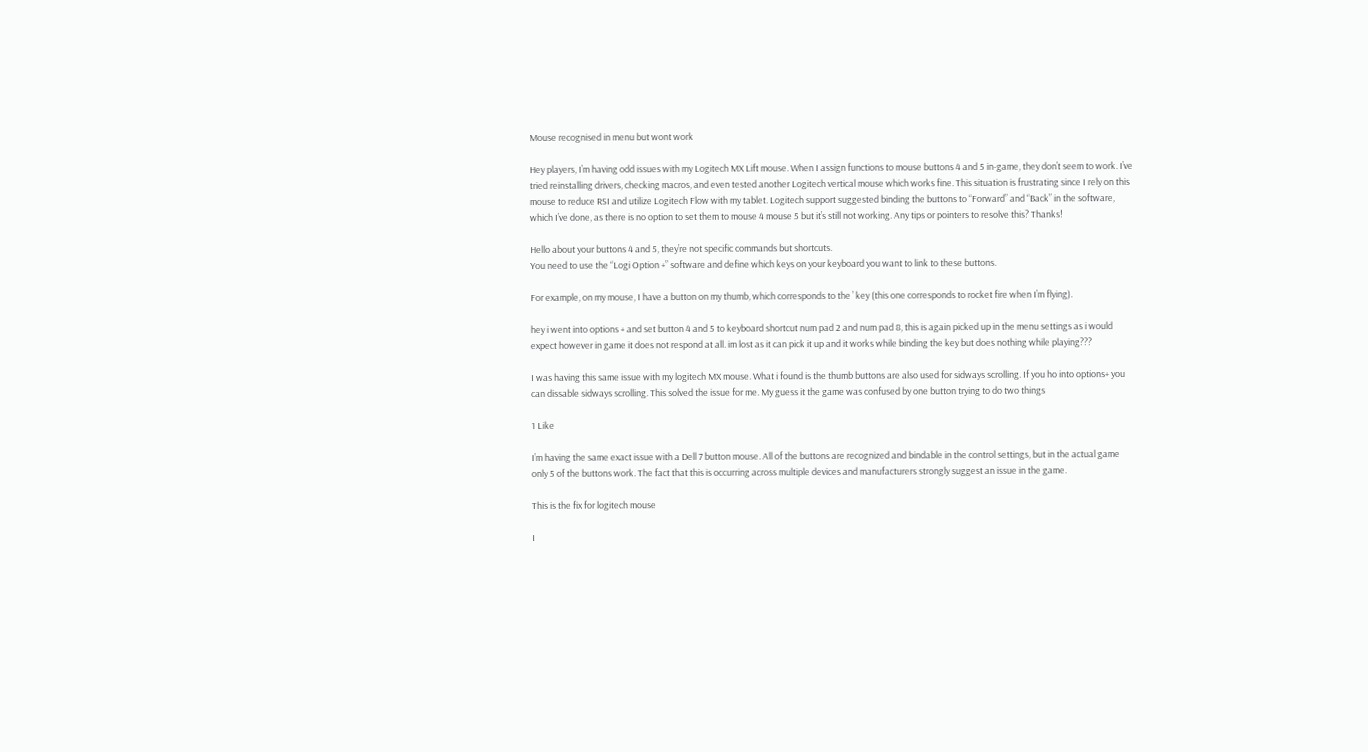Mouse recognised in menu but wont work

Hey players, I’m having odd issues with my Logitech MX Lift mouse. When I assign functions to mouse buttons 4 and 5 in-game, they don’t seem to work. I’ve tried reinstalling drivers, checking macros, and even tested another Logitech vertical mouse which works fine. This situation is frustrating since I rely on this mouse to reduce RSI and utilize Logitech Flow with my tablet. Logitech support suggested binding the buttons to “Forward” and “Back” in the software, which I’ve done, as there is no option to set them to mouse 4 mouse 5 but it’s still not working. Any tips or pointers to resolve this? Thanks!

Hello about your buttons 4 and 5, they’re not specific commands but shortcuts.
You need to use the “Logi Option +” software and define which keys on your keyboard you want to link to these buttons.

For example, on my mouse, I have a button on my thumb, which corresponds to the ’ key (this one corresponds to rocket fire when I’m flying).

hey i went into options + and set button 4 and 5 to keyboard shortcut num pad 2 and num pad 8, this is again picked up in the menu settings as i would expect however in game it does not respond at all. im lost as it can pick it up and it works while binding the key but does nothing while playing???

I was having this same issue with my logitech MX mouse. What i found is the thumb buttons are also used for sidways scrolling. If you ho into options+ you can dissable sidways scrolling. This solved the issue for me. My guess it the game was confused by one button trying to do two things

1 Like

I’m having the same exact issue with a Dell 7 button mouse. All of the buttons are recognized and bindable in the control settings, but in the actual game only 5 of the buttons work. The fact that this is occurring across multiple devices and manufacturers strongly suggest an issue in the game.

This is the fix for logitech mouse

I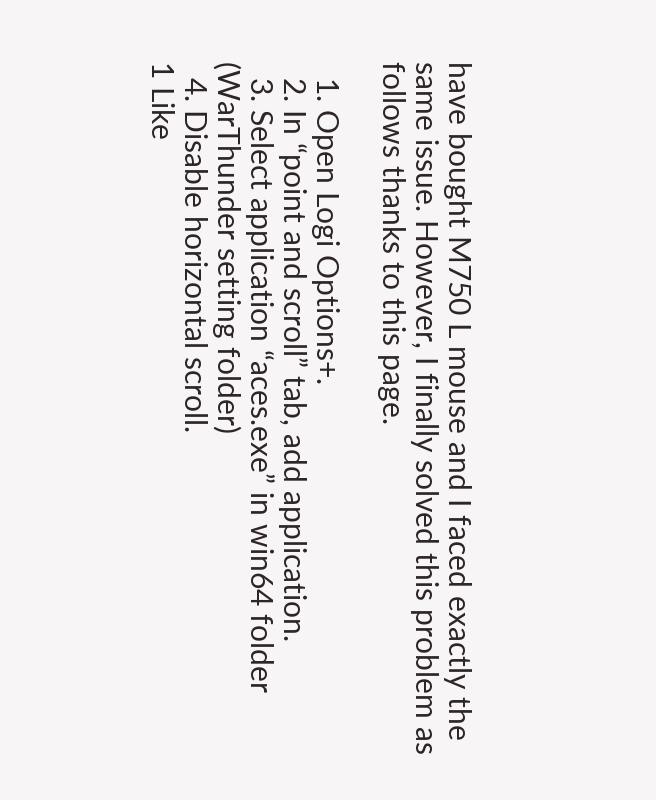have bought M750 L mouse and I faced exactly the same issue. However, I finally solved this problem as follows thanks to this page.

  1. Open Logi Options+.
  2. In “point and scroll” tab, add application.
  3. Select application “aces.exe” in win64 folder (WarThunder setting folder)
  4. Disable horizontal scroll.
1 Like